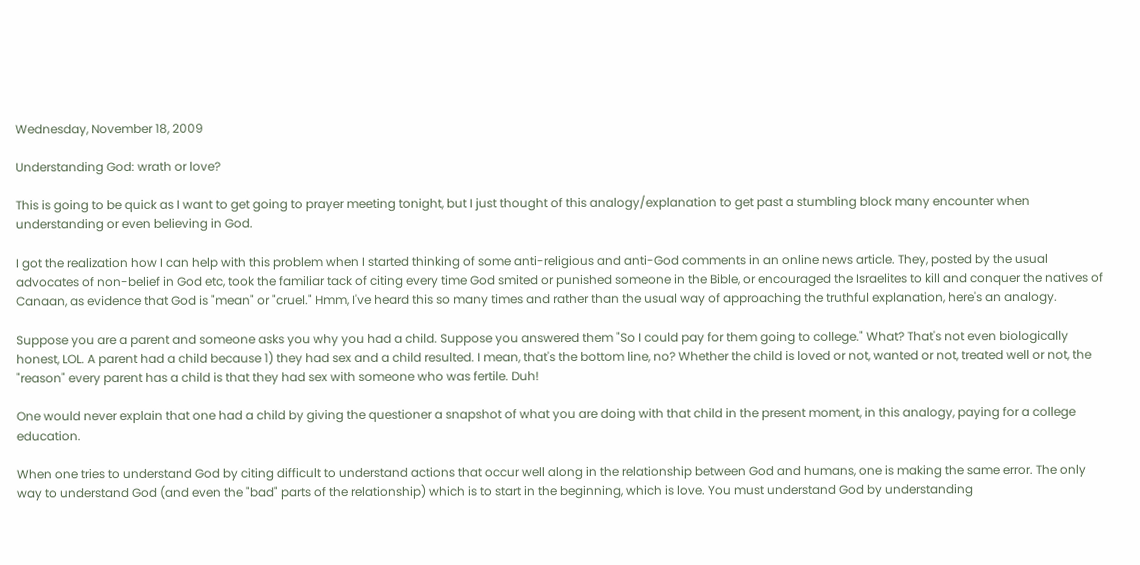Wednesday, November 18, 2009

Understanding God: wrath or love?

This is going to be quick as I want to get going to prayer meeting tonight, but I just thought of this analogy/explanation to get past a stumbling block many encounter when understanding or even believing in God.

I got the realization how I can help with this problem when I started thinking of some anti-religious and anti-God comments in an online news article. They, posted by the usual advocates of non-belief in God etc, took the familiar tack of citing every time God smited or punished someone in the Bible, or encouraged the Israelites to kill and conquer the natives of Canaan, as evidence that God is "mean" or "cruel." Hmm, I've heard this so many times and rather than the usual way of approaching the truthful explanation, here's an analogy.

Suppose you are a parent and someone asks you why you had a child. Suppose you answered them "So I could pay for them going to college." What? That's not even biologically honest, LOL. A parent had a child because 1) they had sex and a child resulted. I mean, that's the bottom line, no? Whether the child is loved or not, wanted or not, treated well or not, the "reason" every parent has a child is that they had sex with someone who was fertile. Duh!

One would never explain that one had a child by giving the questioner a snapshot of what you are doing with that child in the present moment, in this analogy, paying for a college education.

When one tries to understand God by citing difficult to understand actions that occur well along in the relationship between God and humans, one is making the same error. The only way to understand God (and even the "bad" parts of the relationship) which is to start in the beginning, which is love. You must understand God by understanding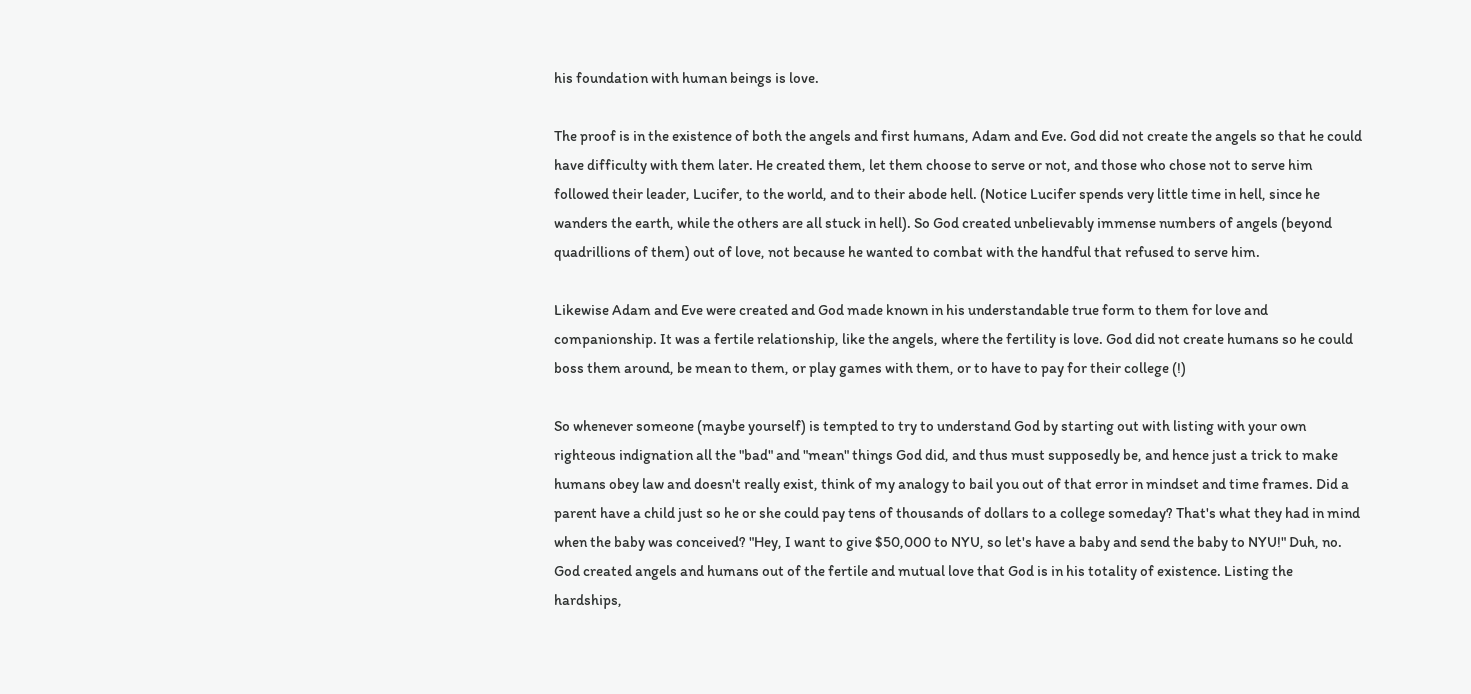his foundation with human beings is love.

The proof is in the existence of both the angels and first humans, Adam and Eve. God did not create the angels so that he could have difficulty with them later. He created them, let them choose to serve or not, and those who chose not to serve him followed their leader, Lucifer, to the world, and to their abode hell. (Notice Lucifer spends very little time in hell, since he wanders the earth, while the others are all stuck in hell). So God created unbelievably immense numbers of angels (beyond quadrillions of them) out of love, not because he wanted to combat with the handful that refused to serve him.

Likewise Adam and Eve were created and God made known in his understandable true form to them for love and companionship. It was a fertile relationship, like the angels, where the fertility is love. God did not create humans so he could boss them around, be mean to them, or play games with them, or to have to pay for their college (!)

So whenever someone (maybe yourself) is tempted to try to understand God by starting out with listing with your own righteous indignation all the "bad" and "mean" things God did, and thus must supposedly be, and hence just a trick to make humans obey law and doesn't really exist, think of my analogy to bail you out of that error in mindset and time frames. Did a parent have a child just so he or she could pay tens of thousands of dollars to a college someday? That's what they had in mind when the baby was conceived? "Hey, I want to give $50,000 to NYU, so let's have a baby and send the baby to NYU!" Duh, no. God created angels and humans out of the fertile and mutual love that God is in his totality of existence. Listing the hardships,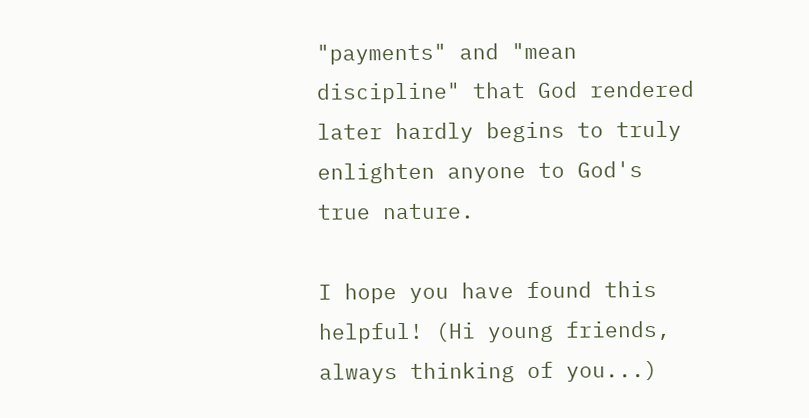"payments" and "mean discipline" that God rendered later hardly begins to truly enlighten anyone to God's true nature.

I hope you have found this helpful! (Hi young friends, always thinking of you...)